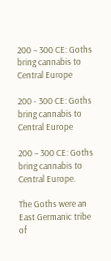200 – 300 CE: Goths bring cannabis to Central Europe

200 - 300 CE: Goths bring cannabis to Central Europe

200 – 300 CE: Goths bring cannabis to Central Europe.

The Goths were an East Germanic tribe of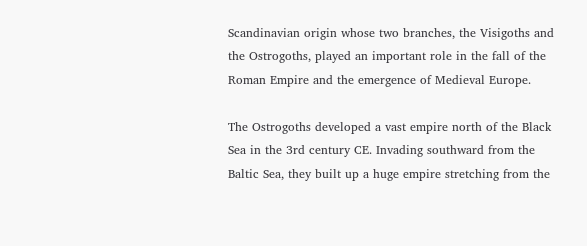Scandinavian origin whose two branches, the Visigoths and the Ostrogoths, played an important role in the fall of the Roman Empire and the emergence of Medieval Europe.

The Ostrogoths developed a vast empire north of the Black Sea in the 3rd century CE. Invading southward from the Baltic Sea, they built up a huge empire stretching from the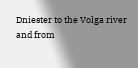Dniester to the Volga river and from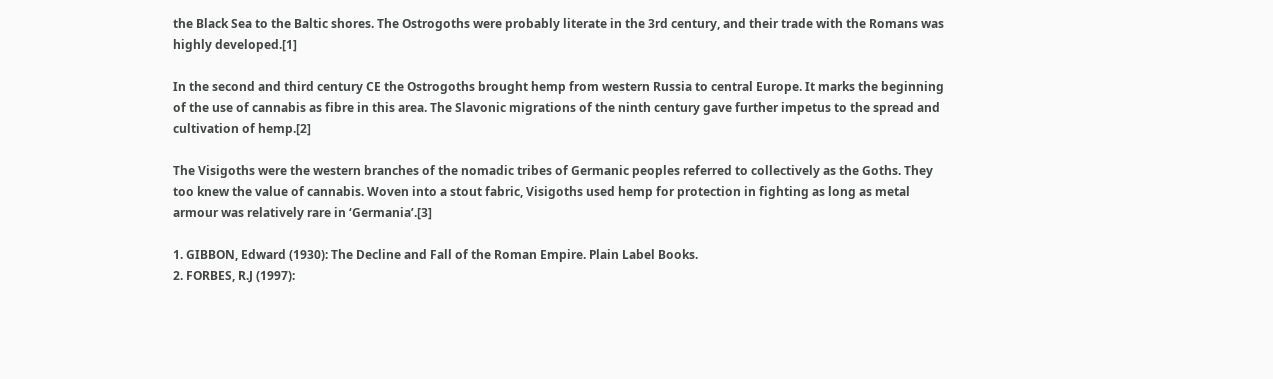the Black Sea to the Baltic shores. The Ostrogoths were probably literate in the 3rd century, and their trade with the Romans was highly developed.[1]

In the second and third century CE the Ostrogoths brought hemp from western Russia to central Europe. It marks the beginning of the use of cannabis as fibre in this area. The Slavonic migrations of the ninth century gave further impetus to the spread and cultivation of hemp.[2]

The Visigoths were the western branches of the nomadic tribes of Germanic peoples referred to collectively as the Goths. They too knew the value of cannabis. Woven into a stout fabric, Visigoths used hemp for protection in fighting as long as metal armour was relatively rare in ‘Germania’.[3]

1. GIBBON, Edward (1930): The Decline and Fall of the Roman Empire. Plain Label Books.
2. FORBES, R.J (1997):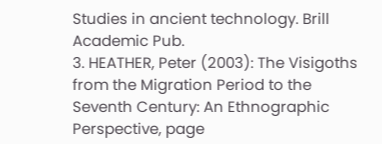Studies in ancient technology. Brill Academic Pub.
3. HEATHER, Peter (2003): The Visigoths from the Migration Period to the Seventh Century: An Ethnographic Perspective, page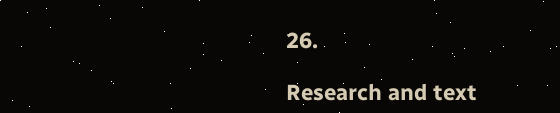26.

Research and text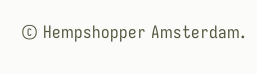© Hempshopper Amsterdam.